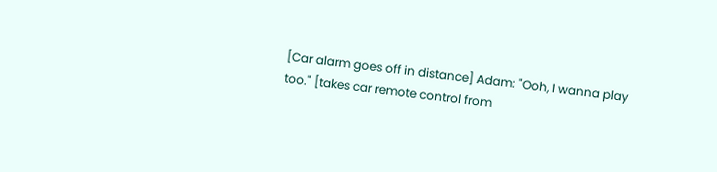[Car alarm goes off in distance] Adam: "Ooh, I wanna play too." [takes car remote control from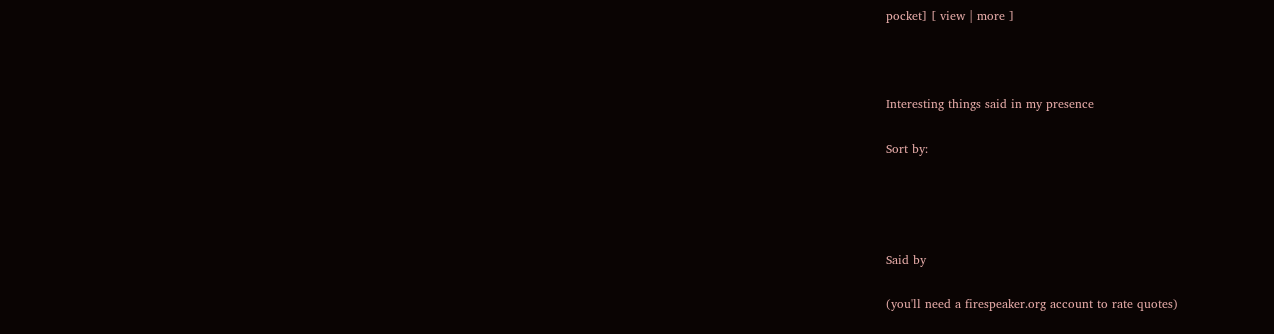pocket] [ view | more ]



Interesting things said in my presence

Sort by:




Said by

(you'll need a firespeaker.org account to rate quotes)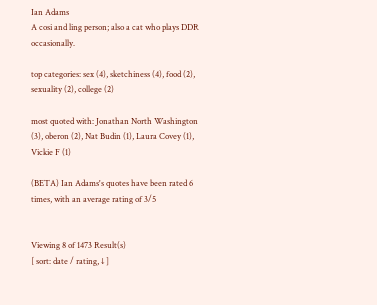Ian Adams
A cosi and ling person; also a cat who plays DDR occasionally.

top categories: sex (4), sketchiness (4), food (2), sexuality (2), college (2)

most quoted with: Jonathan North Washington (3), oberon (2), Nat Budin (1), Laura Covey (1), Vickie F (1)

(BETA) Ian Adams's quotes have been rated 6 times, with an average rating of 3/5


Viewing 8 of 1473 Result(s)
[ sort: date / rating, ↓ ]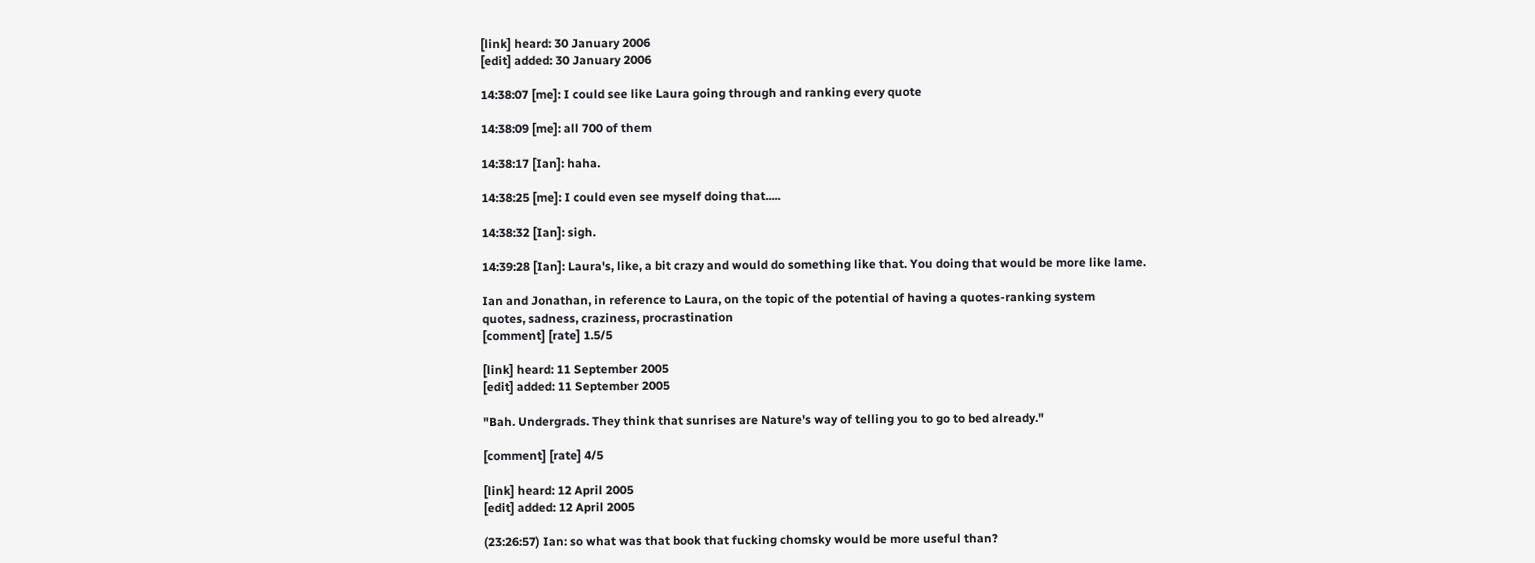[link] heard: 30 January 2006
[edit] added: 30 January 2006

14:38:07 [me]: I could see like Laura going through and ranking every quote

14:38:09 [me]: all 700 of them

14:38:17 [Ian]: haha.

14:38:25 [me]: I could even see myself doing that.....

14:38:32 [Ian]: sigh.

14:39:28 [Ian]: Laura's, like, a bit crazy and would do something like that. You doing that would be more like lame.

Ian and Jonathan, in reference to Laura, on the topic of the potential of having a quotes-ranking system
quotes, sadness, craziness, procrastination
[comment] [rate] 1.5/5

[link] heard: 11 September 2005
[edit] added: 11 September 2005

"Bah. Undergrads. They think that sunrises are Nature's way of telling you to go to bed already."

[comment] [rate] 4/5

[link] heard: 12 April 2005
[edit] added: 12 April 2005

(23:26:57) Ian: so what was that book that fucking chomsky would be more useful than?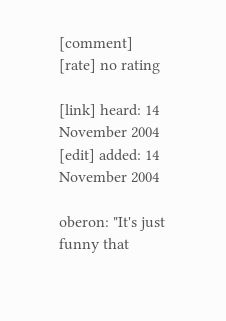[comment] [rate] no rating

[link] heard: 14 November 2004
[edit] added: 14 November 2004

oberon: "It's just funny that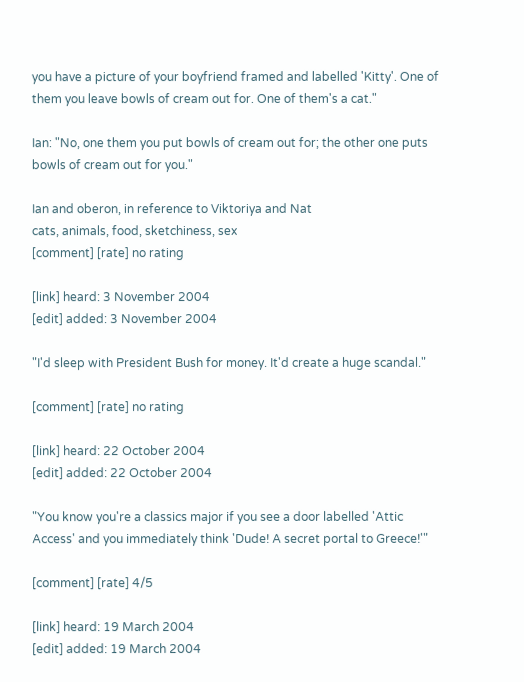you have a picture of your boyfriend framed and labelled 'Kitty'. One of them you leave bowls of cream out for. One of them's a cat."

Ian: "No, one them you put bowls of cream out for; the other one puts bowls of cream out for you."

Ian and oberon, in reference to Viktoriya and Nat
cats, animals, food, sketchiness, sex
[comment] [rate] no rating

[link] heard: 3 November 2004
[edit] added: 3 November 2004

"I'd sleep with President Bush for money. It'd create a huge scandal."

[comment] [rate] no rating

[link] heard: 22 October 2004
[edit] added: 22 October 2004

"You know you're a classics major if you see a door labelled 'Attic Access' and you immediately think 'Dude! A secret portal to Greece!'"

[comment] [rate] 4/5

[link] heard: 19 March 2004
[edit] added: 19 March 2004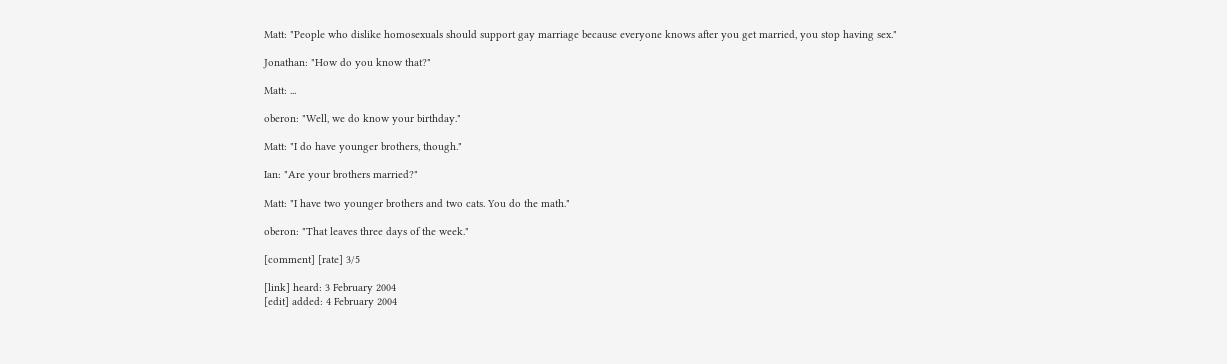Matt: "People who dislike homosexuals should support gay marriage because everyone knows after you get married, you stop having sex."

Jonathan: "How do you know that?"

Matt: ...

oberon: "Well, we do know your birthday."

Matt: "I do have younger brothers, though."

Ian: "Are your brothers married?"

Matt: "I have two younger brothers and two cats. You do the math."

oberon: "That leaves three days of the week."

[comment] [rate] 3/5

[link] heard: 3 February 2004
[edit] added: 4 February 2004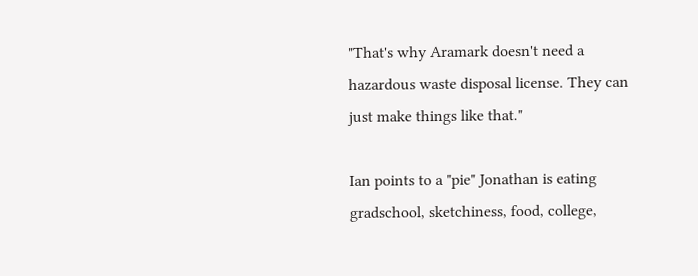"That's why Aramark doesn't need a hazardous waste disposal license. They can just make things like that."

Ian points to a "pie" Jonathan is eating
gradschool, sketchiness, food, college,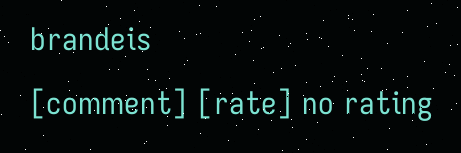brandeis
[comment] [rate] no rating